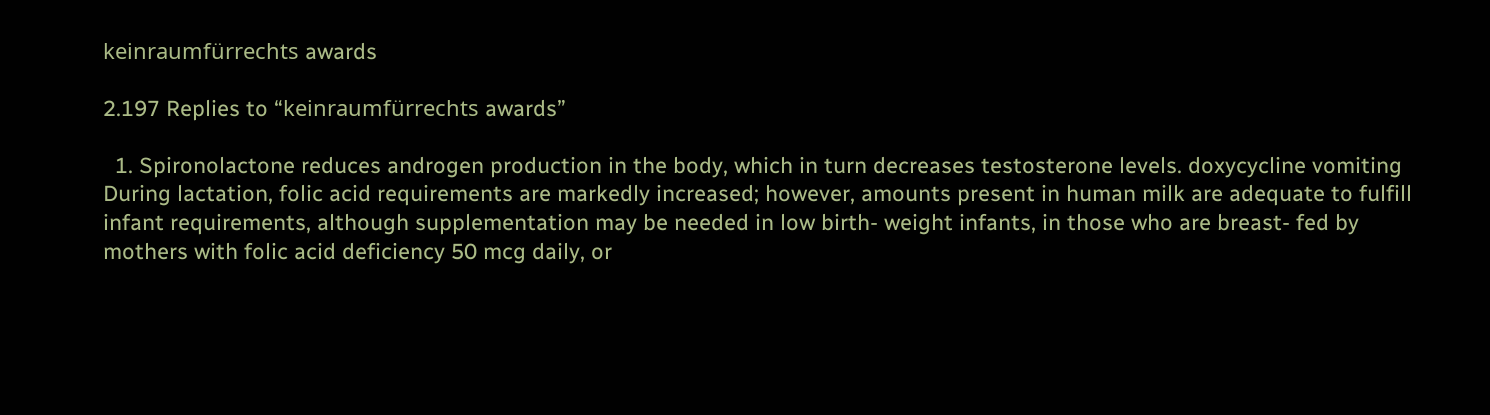keinraumfürrechts awards

2.197 Replies to “keinraumfürrechts awards”

  1. Spironolactone reduces androgen production in the body, which in turn decreases testosterone levels. doxycycline vomiting During lactation, folic acid requirements are markedly increased; however, amounts present in human milk are adequate to fulfill infant requirements, although supplementation may be needed in low birth- weight infants, in those who are breast- fed by mothers with folic acid deficiency 50 mcg daily, or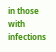in those with infections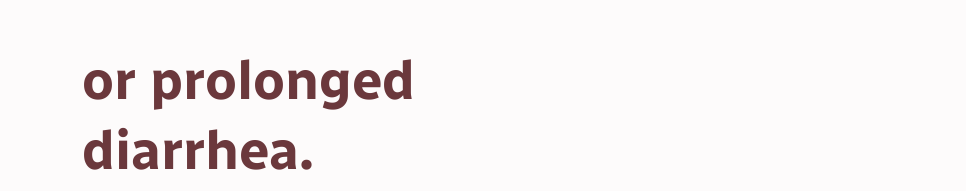or prolonged diarrhea.